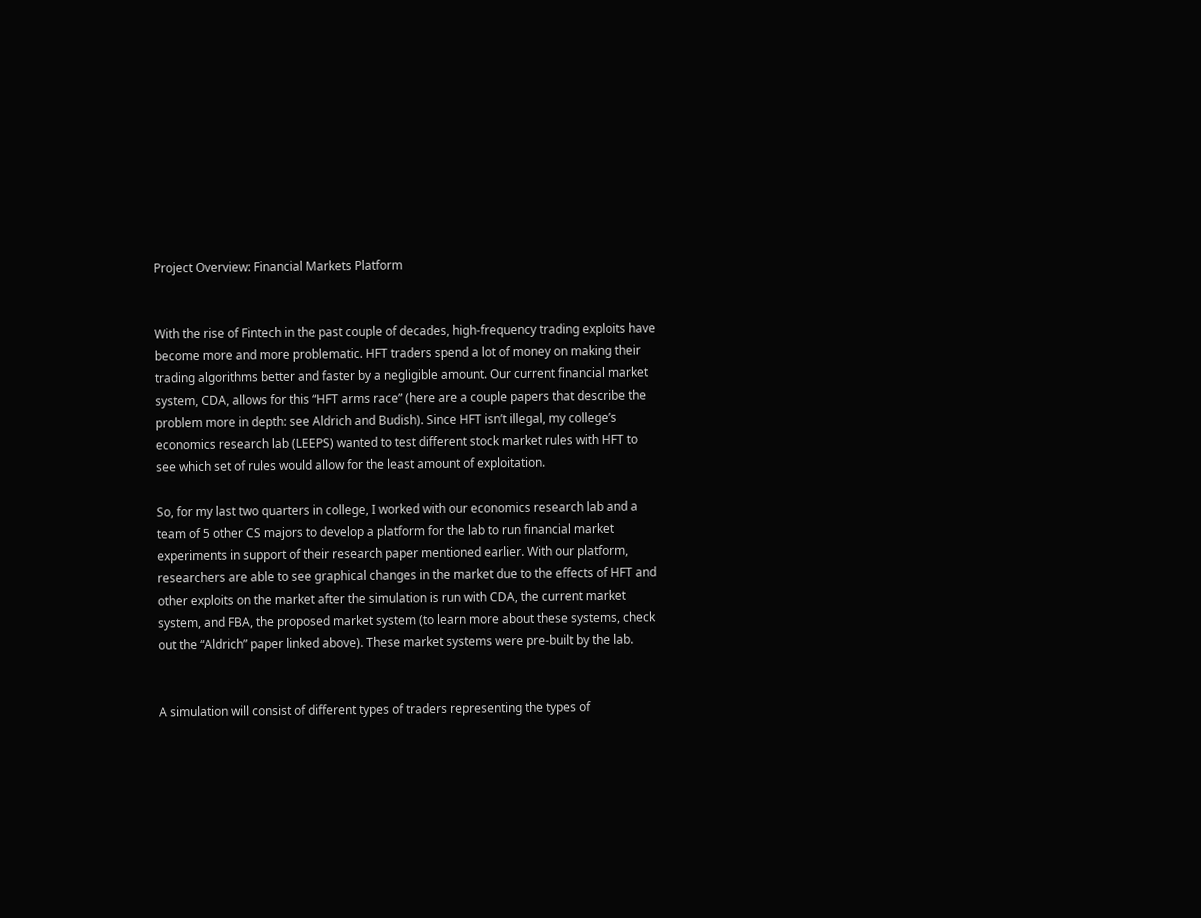Project Overview: Financial Markets Platform


With the rise of Fintech in the past couple of decades, high-frequency trading exploits have become more and more problematic. HFT traders spend a lot of money on making their trading algorithms better and faster by a negligible amount. Our current financial market system, CDA, allows for this “HFT arms race” (here are a couple papers that describe the problem more in depth: see Aldrich and Budish). Since HFT isn’t illegal, my college’s economics research lab (LEEPS) wanted to test different stock market rules with HFT to see which set of rules would allow for the least amount of exploitation.

So, for my last two quarters in college, I worked with our economics research lab and a team of 5 other CS majors to develop a platform for the lab to run financial market experiments in support of their research paper mentioned earlier. With our platform, researchers are able to see graphical changes in the market due to the effects of HFT and other exploits on the market after the simulation is run with CDA, the current market system, and FBA, the proposed market system (to learn more about these systems, check out the “Aldrich” paper linked above). These market systems were pre-built by the lab.


A simulation will consist of different types of traders representing the types of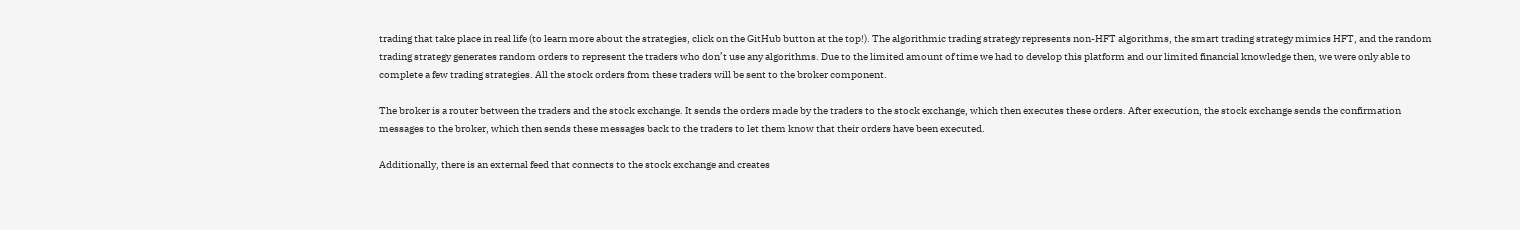trading that take place in real life (to learn more about the strategies, click on the GitHub button at the top!). The algorithmic trading strategy represents non-HFT algorithms, the smart trading strategy mimics HFT, and the random trading strategy generates random orders to represent the traders who don’t use any algorithms. Due to the limited amount of time we had to develop this platform and our limited financial knowledge then, we were only able to complete a few trading strategies. All the stock orders from these traders will be sent to the broker component.

The broker is a router between the traders and the stock exchange. It sends the orders made by the traders to the stock exchange, which then executes these orders. After execution, the stock exchange sends the confirmation messages to the broker, which then sends these messages back to the traders to let them know that their orders have been executed.

Additionally, there is an external feed that connects to the stock exchange and creates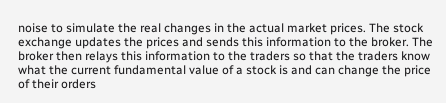noise to simulate the real changes in the actual market prices. The stock exchange updates the prices and sends this information to the broker. The broker then relays this information to the traders so that the traders know what the current fundamental value of a stock is and can change the price of their orders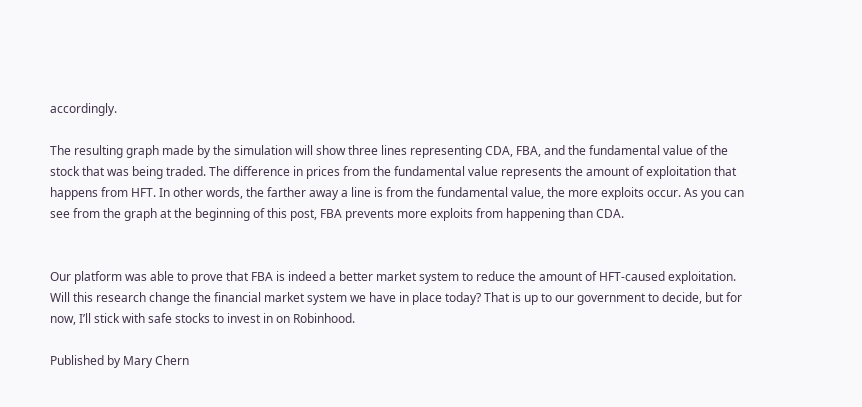accordingly.

The resulting graph made by the simulation will show three lines representing CDA, FBA, and the fundamental value of the stock that was being traded. The difference in prices from the fundamental value represents the amount of exploitation that happens from HFT. In other words, the farther away a line is from the fundamental value, the more exploits occur. As you can see from the graph at the beginning of this post, FBA prevents more exploits from happening than CDA.


Our platform was able to prove that FBA is indeed a better market system to reduce the amount of HFT-caused exploitation. Will this research change the financial market system we have in place today? That is up to our government to decide, but for now, I’ll stick with safe stocks to invest in on Robinhood.

Published by Mary Chern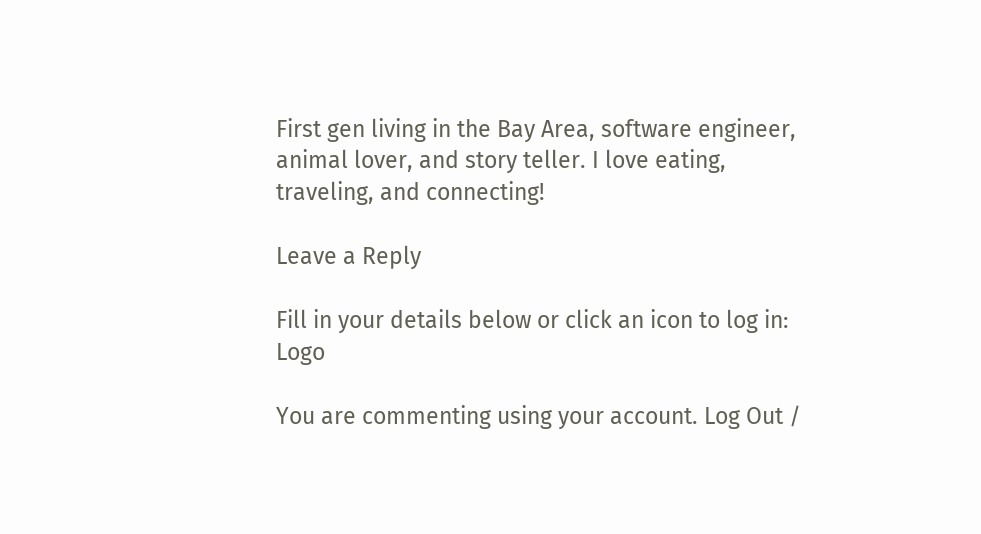First gen living in the Bay Area, software engineer, animal lover, and story teller. I love eating, traveling, and connecting!

Leave a Reply

Fill in your details below or click an icon to log in: Logo

You are commenting using your account. Log Out /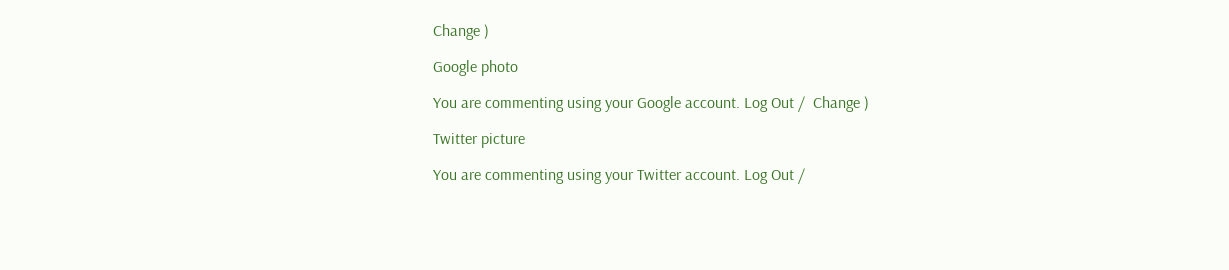Change )

Google photo

You are commenting using your Google account. Log Out /  Change )

Twitter picture

You are commenting using your Twitter account. Log Out /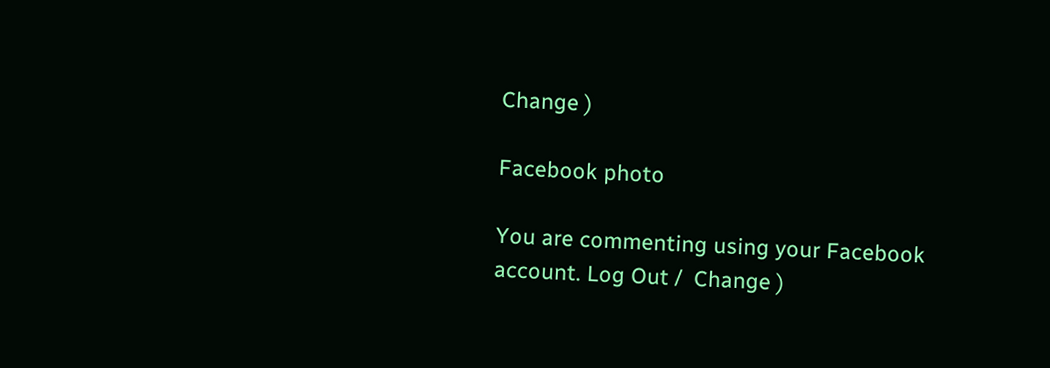Change )

Facebook photo

You are commenting using your Facebook account. Log Out /  Change )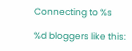Connecting to %s

%d bloggers like this: